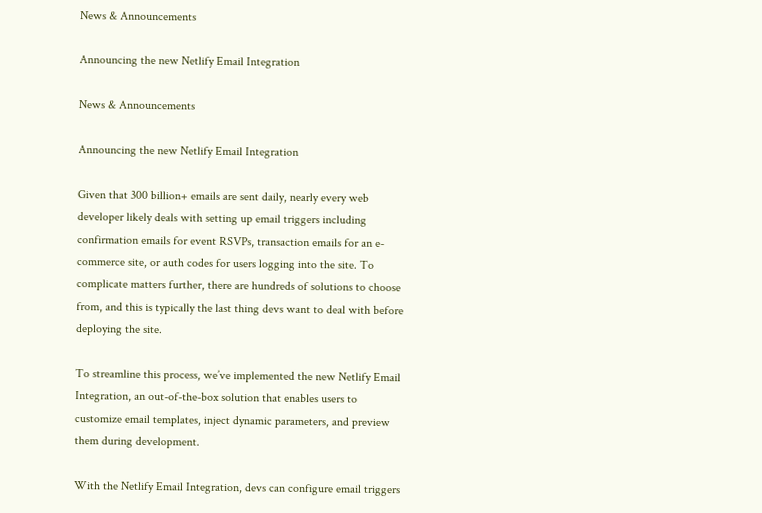News & Announcements

Announcing the new Netlify Email Integration

News & Announcements

Announcing the new Netlify Email Integration

Given that 300 billion+ emails are sent daily, nearly every web developer likely deals with setting up email triggers including confirmation emails for event RSVPs, transaction emails for an e-commerce site, or auth codes for users logging into the site. To complicate matters further, there are hundreds of solutions to choose from, and this is typically the last thing devs want to deal with before deploying the site.

To streamline this process, we’ve implemented the new Netlify Email Integration, an out-of-the-box solution that enables users to customize email templates, inject dynamic parameters, and preview them during development.

With the Netlify Email Integration, devs can configure email triggers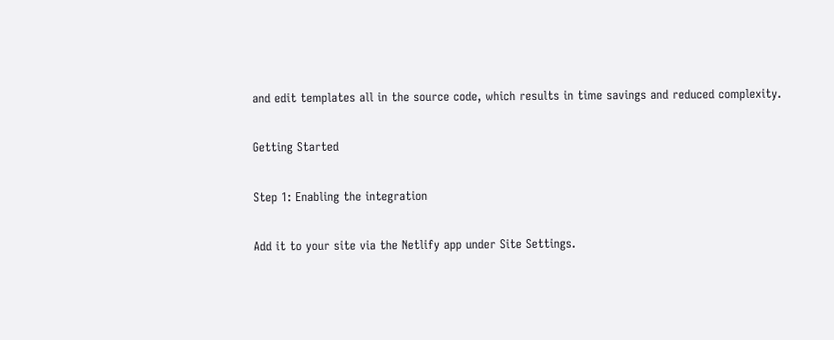and edit templates all in the source code, which results in time savings and reduced complexity.

Getting Started

Step 1: Enabling the integration

Add it to your site via the Netlify app under Site Settings.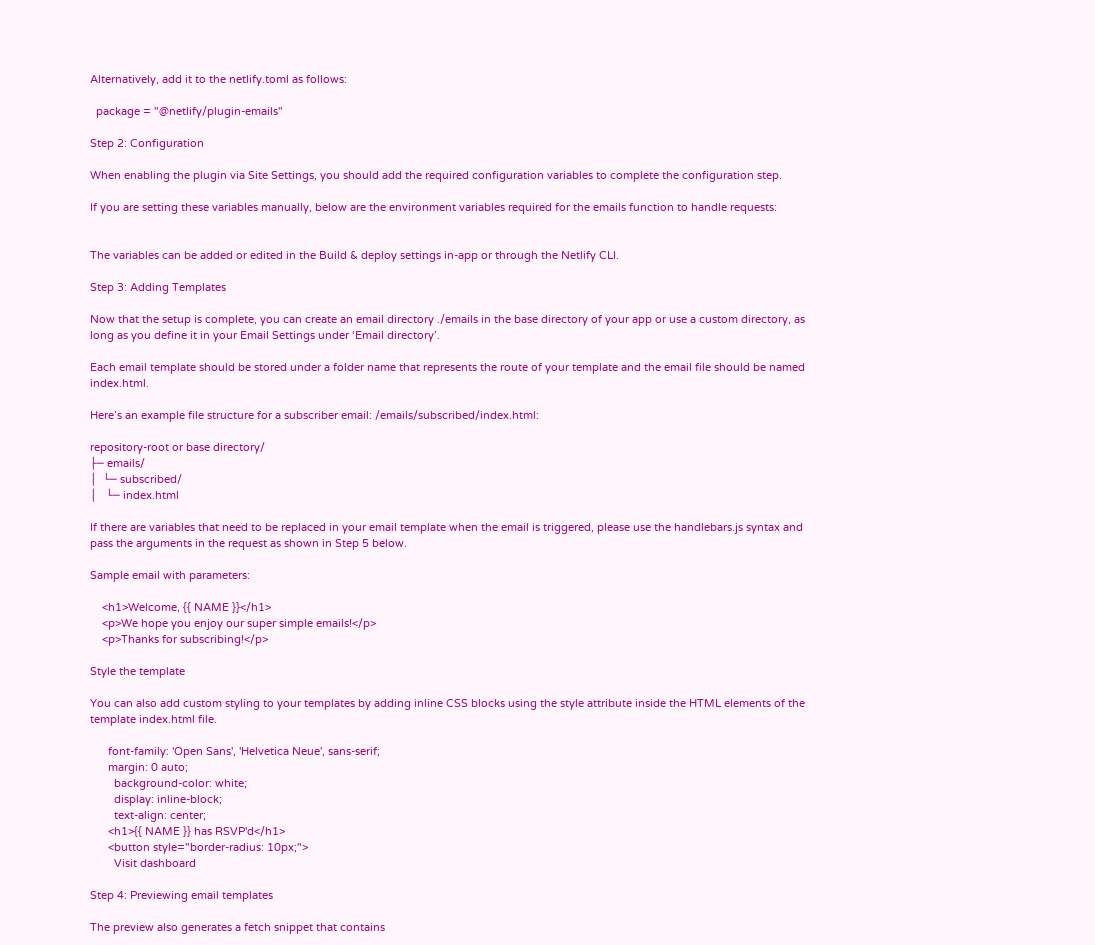Alternatively, add it to the netlify.toml as follows:

  package = "@netlify/plugin-emails"

Step 2: Configuration

When enabling the plugin via Site Settings, you should add the required configuration variables to complete the configuration step.

If you are setting these variables manually, below are the environment variables required for the emails function to handle requests:


The variables can be added or edited in the Build & deploy settings in-app or through the Netlify CLI.

Step 3: Adding Templates

Now that the setup is complete, you can create an email directory ./emails in the base directory of your app or use a custom directory, as long as you define it in your Email Settings under ‘Email directory’.

Each email template should be stored under a folder name that represents the route of your template and the email file should be named index.html.

Here’s an example file structure for a subscriber email: /emails/subscribed/index.html:

repository-root or base directory/
├─ emails/
│  └─ subscribed/
│   └─ index.html

If there are variables that need to be replaced in your email template when the email is triggered, please use the handlebars.js syntax and pass the arguments in the request as shown in Step 5 below.

Sample email with parameters:

    <h1>Welcome, {{ NAME }}</h1>
    <p>We hope you enjoy our super simple emails!</p>
    <p>Thanks for subscribing!</p>

Style the template

You can also add custom styling to your templates by adding inline CSS blocks using the style attribute inside the HTML elements of the template index.html file.

      font-family: 'Open Sans', 'Helvetica Neue', sans-serif;
      margin: 0 auto;
        background-color: white;
        display: inline-block;
        text-align: center;
      <h1>{{ NAME }} has RSVP'd</h1>
      <button style="border-radius: 10px;">
        Visit dashboard

Step 4: Previewing email templates

The preview also generates a fetch snippet that contains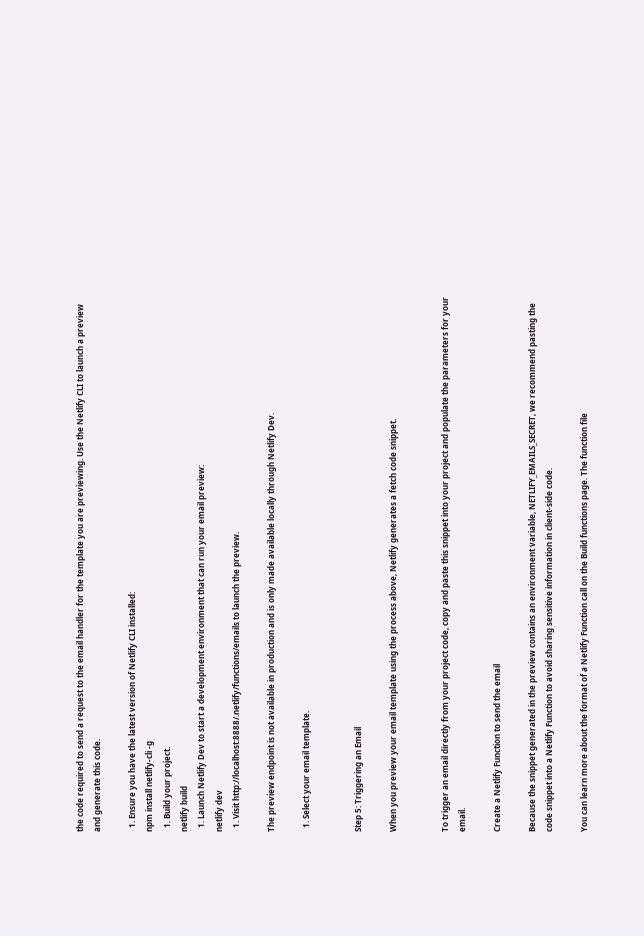the code required to send a request to the email handler for the template you are previewing. Use the Netlify CLI to launch a preview and generate this code.

  1. Ensure you have the latest version of Netlify CLI installed:
npm install netlify-cli -g
  1. Build your project.
netlify build
  1. Launch Netlify Dev to start a development environment that can run your email preview:
netlify dev
  1. Visit http://localhost:8888/.netlify/functions/emails to launch the preview.

The preview endpoint is not available in production and is only made available locally through Netlify Dev.

  1. Select your email template.


Step 5: Triggering an Email

When you preview your email template using the process above, Netlify generates a fetch code snippet.


To trigger an email directly from your project code, copy and paste this snippet into your project and populate the parameters for your email.

Create a Netlify Function to send the email

Because the snippet generated in the preview contains an environment variable, NETLIFY_EMAILS_SECRET, we recommend pasting the code snippet into a Netlify Function to avoid sharing sensitive information in client-side code.

You can learn more about the format of a Netlify Function call on the Build functions page. The function file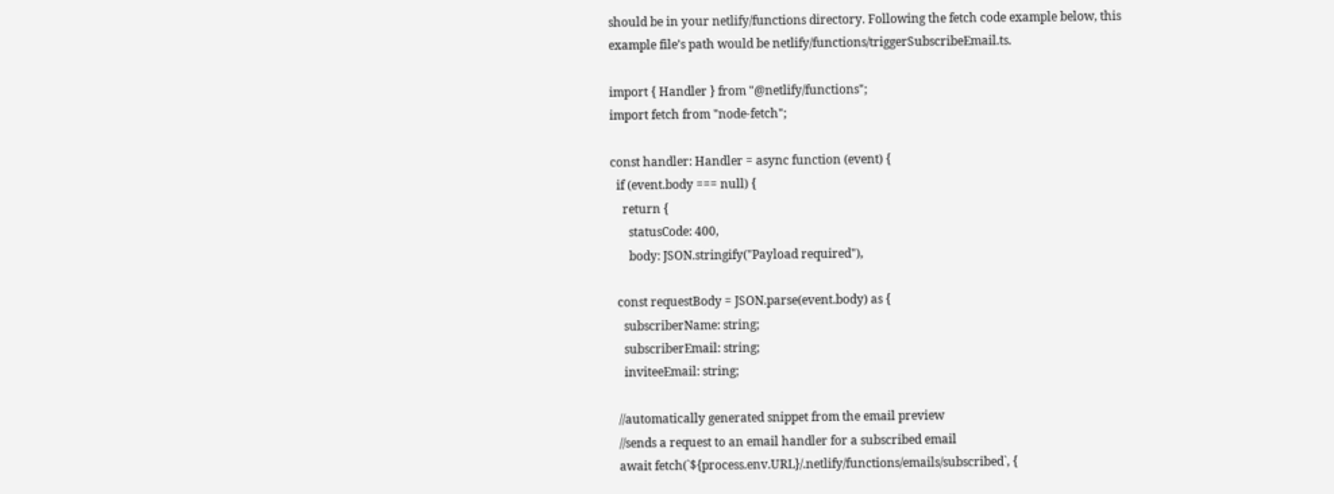should be in your netlify/functions directory. Following the fetch code example below, this example file’s path would be netlify/functions/triggerSubscribeEmail.ts.

import { Handler } from "@netlify/functions";
import fetch from "node-fetch";

const handler: Handler = async function (event) {
  if (event.body === null) {
    return {
      statusCode: 400,
      body: JSON.stringify("Payload required"),

  const requestBody = JSON.parse(event.body) as {
    subscriberName: string;
    subscriberEmail: string;
    inviteeEmail: string;

  //automatically generated snippet from the email preview
  //sends a request to an email handler for a subscribed email
  await fetch(`${process.env.URL}/.netlify/functions/emails/subscribed`, {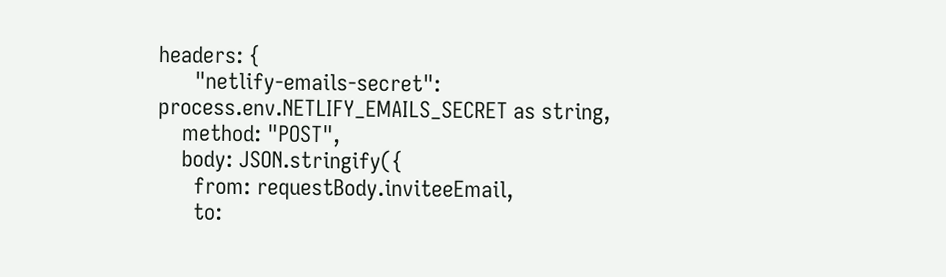headers: {
      "netlify-emails-secret": process.env.NETLIFY_EMAILS_SECRET as string,
    method: "POST",
    body: JSON.stringify({
      from: requestBody.inviteeEmail,
      to: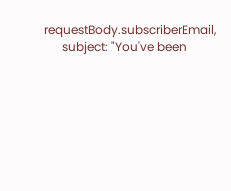requestBody.subscriberEmail,
      subject: "You've been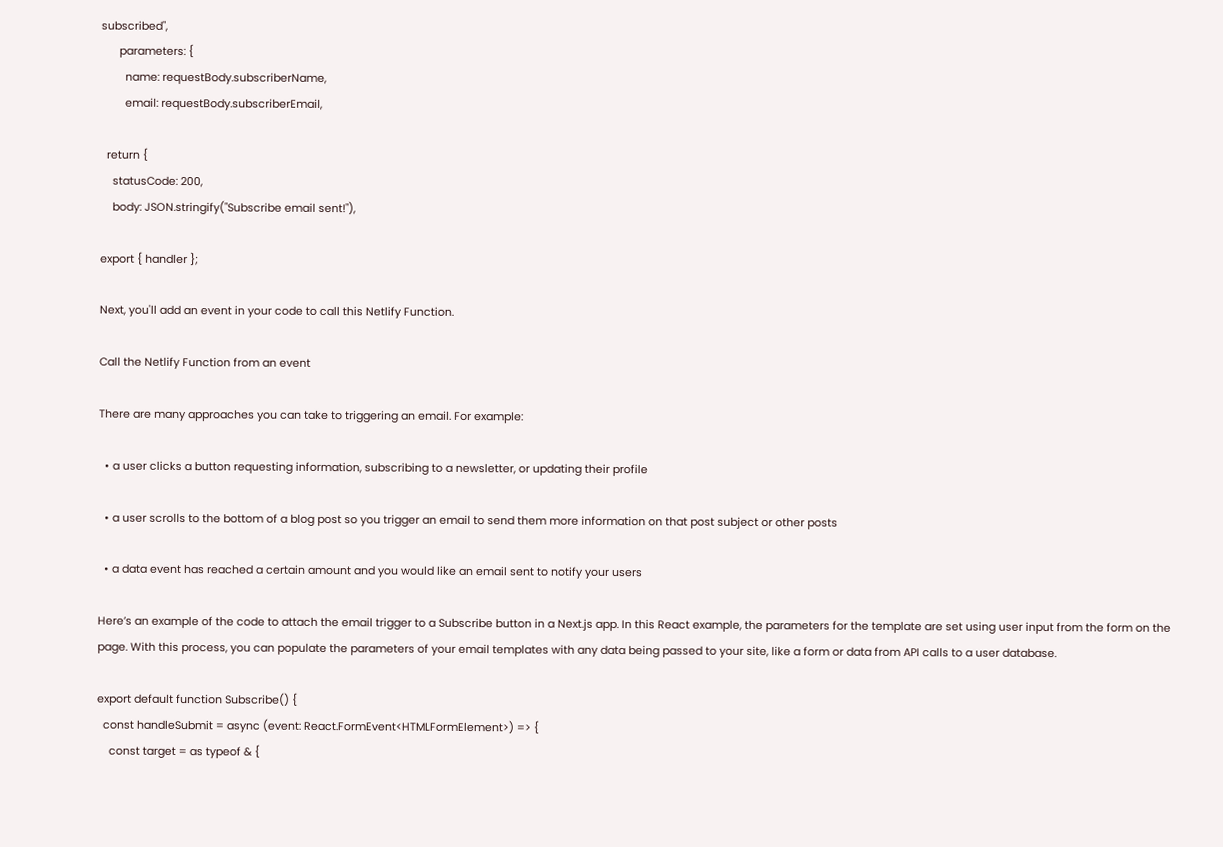subscribed",
      parameters: {
        name: requestBody.subscriberName,
        email: requestBody.subscriberEmail,

  return {
    statusCode: 200,
    body: JSON.stringify("Subscribe email sent!"),

export { handler };

Next, you'll add an event in your code to call this Netlify Function.

Call the Netlify Function from an event

There are many approaches you can take to triggering an email. For example:

  • a user clicks a button requesting information, subscribing to a newsletter, or updating their profile

  • a user scrolls to the bottom of a blog post so you trigger an email to send them more information on that post subject or other posts

  • a data event has reached a certain amount and you would like an email sent to notify your users

Here’s an example of the code to attach the email trigger to a Subscribe button in a Next.js app. In this React example, the parameters for the template are set using user input from the form on the page. With this process, you can populate the parameters of your email templates with any data being passed to your site, like a form or data from API calls to a user database.

export default function Subscribe() {
  const handleSubmit = async (event: React.FormEvent<HTMLFormElement>) => {
    const target = as typeof & {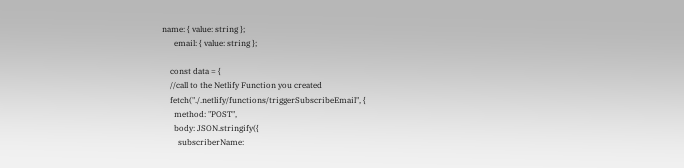name: { value: string };
      email: { value: string };

    const data = {
    //call to the Netlify Function you created
    fetch("./.netlify/functions/triggerSubscribeEmail", {
      method: "POST",
      body: JSON.stringify({
        subscriberName: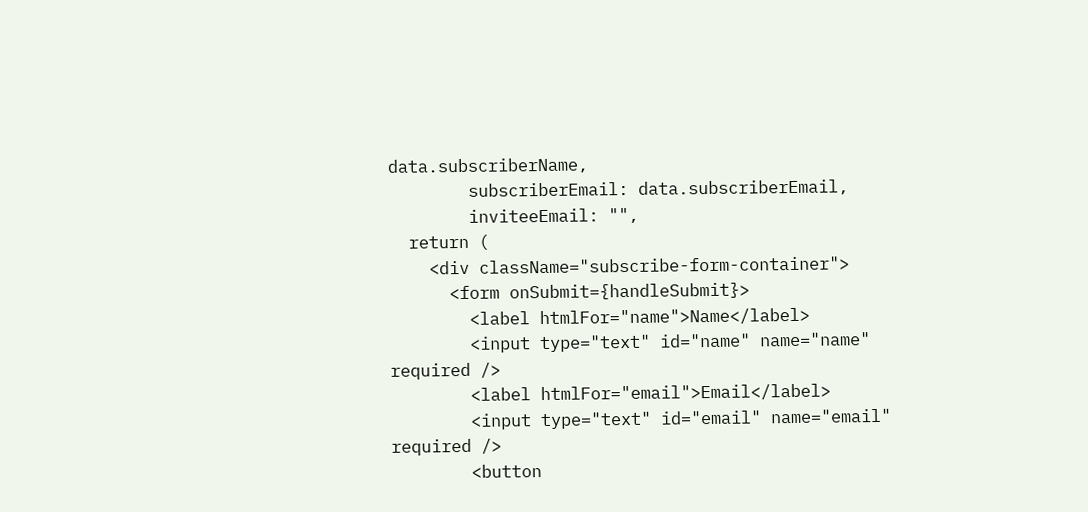data.subscriberName,
        subscriberEmail: data.subscriberEmail,
        inviteeEmail: "",
  return (
    <div className="subscribe-form-container">
      <form onSubmit={handleSubmit}>
        <label htmlFor="name">Name</label>
        <input type="text" id="name" name="name" required />
        <label htmlFor="email">Email</label>
        <input type="text" id="email" name="email" required />
        <button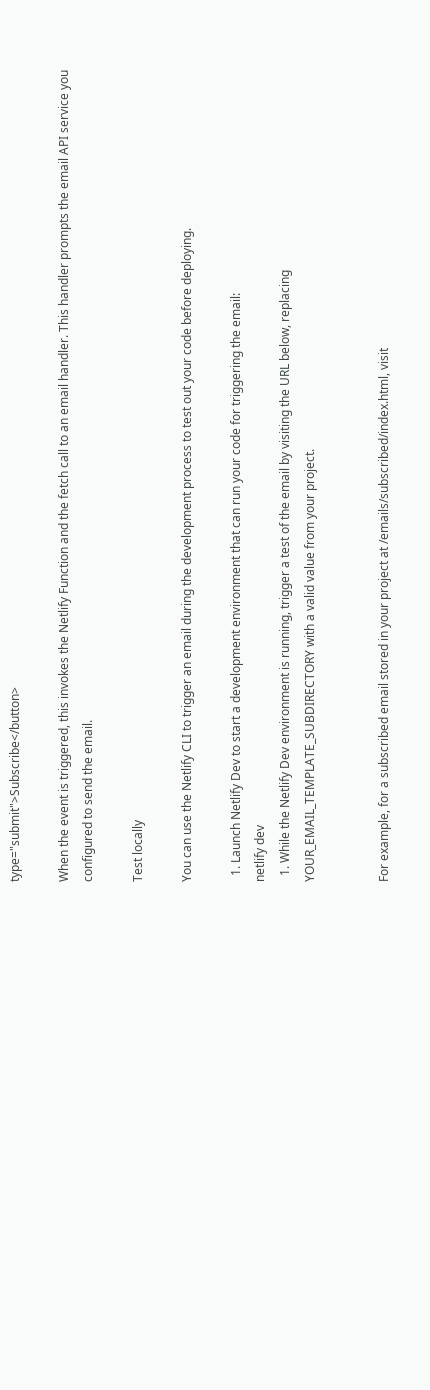type="submit">Subscribe</button>

When the event is triggered, this invokes the Netlify Function and the fetch call to an email handler. This handler prompts the email API service you configured to send the email.

Test locally

You can use the Netlify CLI to trigger an email during the development process to test out your code before deploying.

  1. Launch Netlify Dev to start a development environment that can run your code for triggering the email:
netlify dev
  1. While the Netlify Dev environment is running, trigger a test of the email by visiting the URL below, replacing YOUR_EMAIL_TEMPLATE_SUBDIRECTORY with a valid value from your project.


For example, for a subscribed email stored in your project at /emails/subscribed/index.html, visit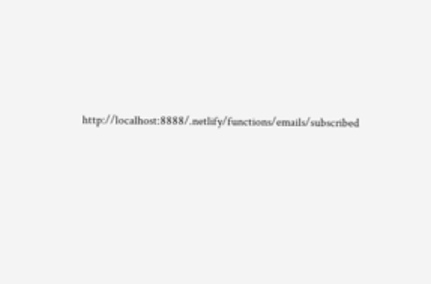http://localhost:8888/.netlify/functions/emails/subscribed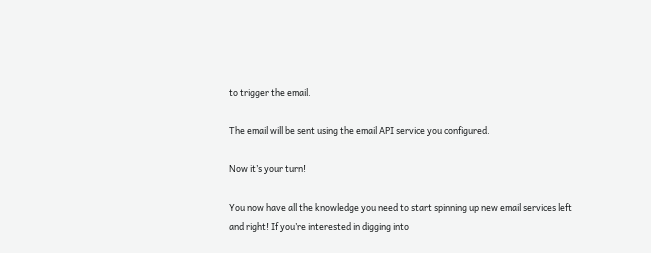to trigger the email.

The email will be sent using the email API service you configured.

Now it’s your turn!

You now have all the knowledge you need to start spinning up new email services left and right! If you’re interested in digging into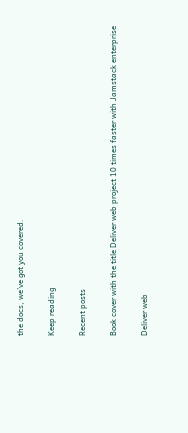the docs, we’ve got you covered.

Keep reading

Recent posts

Book cover with the title Deliver web project 10 times faster with Jamstack enterprise

Deliver web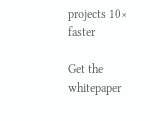projects 10× faster

Get the whitepaper